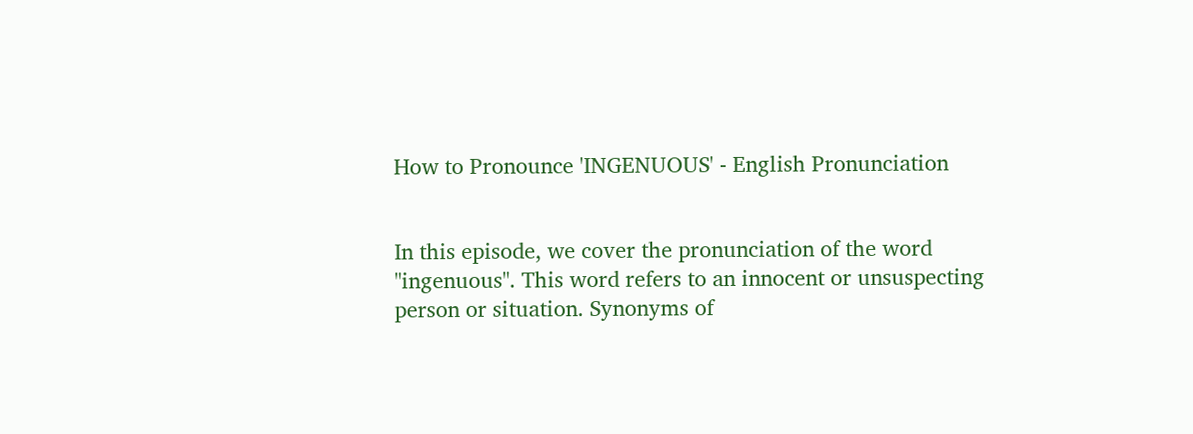How to Pronounce 'INGENUOUS' - English Pronunciation


In this episode, we cover the pronunciation of the word "ingenuous". This word refers to an innocent or unsuspecting person or situation. Synonyms of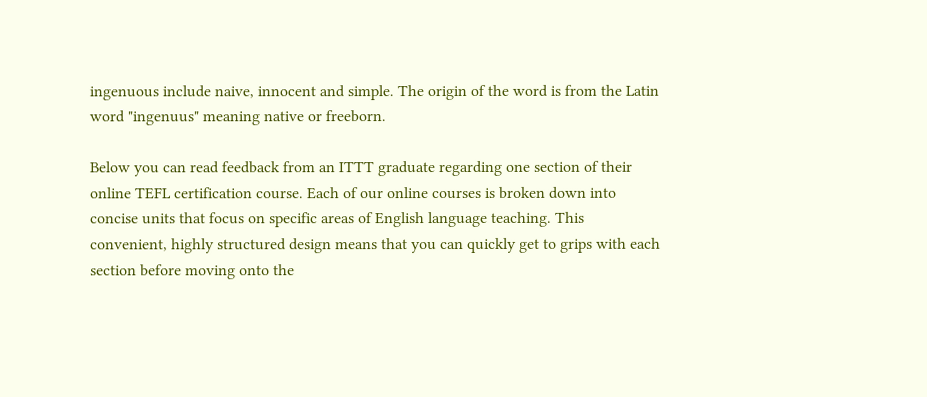ingenuous include naive, innocent and simple. The origin of the word is from the Latin word "ingenuus" meaning native or freeborn.

Below you can read feedback from an ITTT graduate regarding one section of their online TEFL certification course. Each of our online courses is broken down into concise units that focus on specific areas of English language teaching. This convenient, highly structured design means that you can quickly get to grips with each section before moving onto the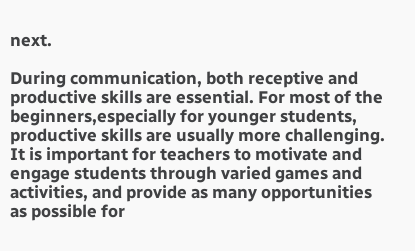next.

During communication, both receptive and productive skills are essential. For most of the beginners,especially for younger students, productive skills are usually more challenging. It is important for teachers to motivate and engage students through varied games and activities, and provide as many opportunities as possible for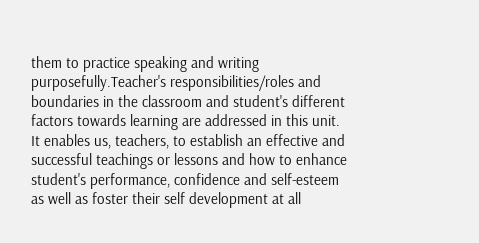them to practice speaking and writing purposefully.Teacher's responsibilities/roles and boundaries in the classroom and student's different factors towards learning are addressed in this unit. It enables us, teachers, to establish an effective and successful teachings or lessons and how to enhance student's performance, confidence and self-esteem as well as foster their self development at all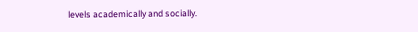levels academically and socially.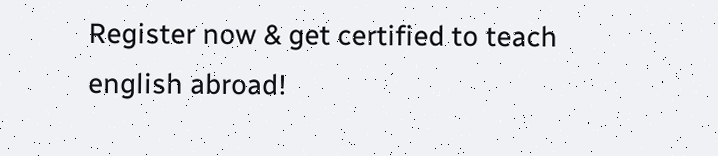Register now & get certified to teach english abroad!